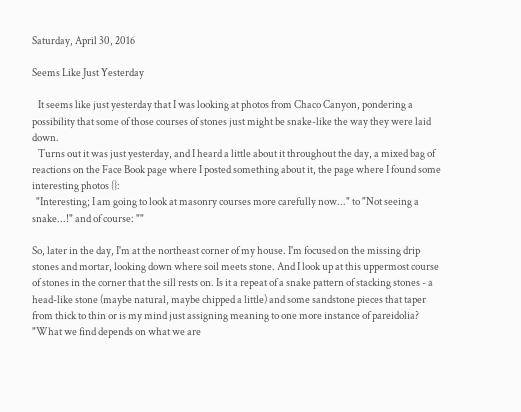Saturday, April 30, 2016

Seems Like Just Yesterday

   It seems like just yesterday that I was looking at photos from Chaco Canyon, pondering a possibility that some of those courses of stones just might be snake-like the way they were laid down.
   Turns out it was just yesterday, and I heard a little about it throughout the day, a mixed bag of reactions on the Face Book page where I posted something about it, the page where I found some interesting photos {}:
  "Interesting; I am going to look at masonry courses more carefully now..." to "Not seeing a snake...!" and of course: ""

So, later in the day, I'm at the northeast corner of my house. I'm focused on the missing drip stones and mortar, looking down where soil meets stone. And I look up at this uppermost course of stones in the corner that the sill rests on. Is it a repeat of a snake pattern of stacking stones - a head-like stone (maybe natural, maybe chipped a little) and some sandstone pieces that taper from thick to thin or is my mind just assigning meaning to one more instance of pareidolia? "What we find depends on what we are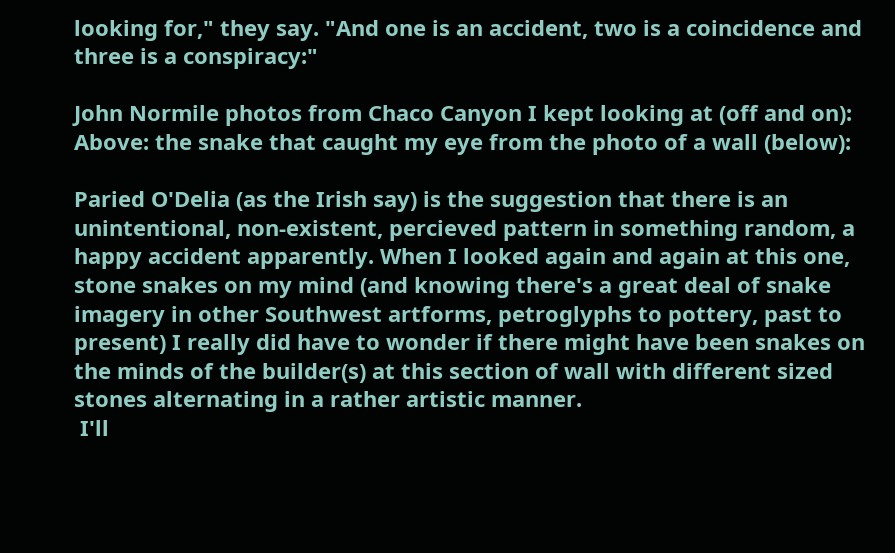looking for," they say. "And one is an accident, two is a coincidence and three is a conspiracy:"

John Normile photos from Chaco Canyon I kept looking at (off and on):
Above: the snake that caught my eye from the photo of a wall (below):

Paried O'Delia (as the Irish say) is the suggestion that there is an unintentional, non-existent, percieved pattern in something random, a happy accident apparently. When I looked again and again at this one, stone snakes on my mind (and knowing there's a great deal of snake imagery in other Southwest artforms, petroglyphs to pottery, past to present) I really did have to wonder if there might have been snakes on the minds of the builder(s) at this section of wall with different sized stones alternating in a rather artistic manner.
 I'll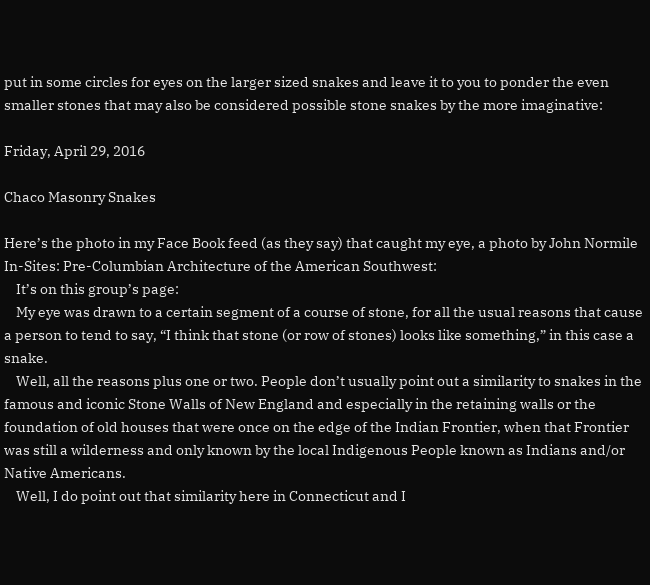put in some circles for eyes on the larger sized snakes and leave it to you to ponder the even smaller stones that may also be considered possible stone snakes by the more imaginative:

Friday, April 29, 2016

Chaco Masonry Snakes

Here’s the photo in my Face Book feed (as they say) that caught my eye, a photo by John Normile In-Sites: Pre-Columbian Architecture of the American Southwest:
    It’s on this group’s page:
    My eye was drawn to a certain segment of a course of stone, for all the usual reasons that cause a person to tend to say, “I think that stone (or row of stones) looks like something,” in this case a snake.
    Well, all the reasons plus one or two. People don’t usually point out a similarity to snakes in the famous and iconic Stone Walls of New England and especially in the retaining walls or the foundation of old houses that were once on the edge of the Indian Frontier, when that Frontier was still a wilderness and only known by the local Indigenous People known as Indians and/or Native Americans.
    Well, I do point out that similarity here in Connecticut and I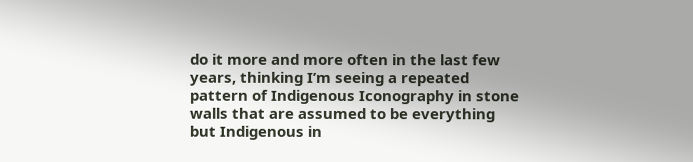do it more and more often in the last few years, thinking I’m seeing a repeated pattern of Indigenous Iconography in stone walls that are assumed to be everything but Indigenous in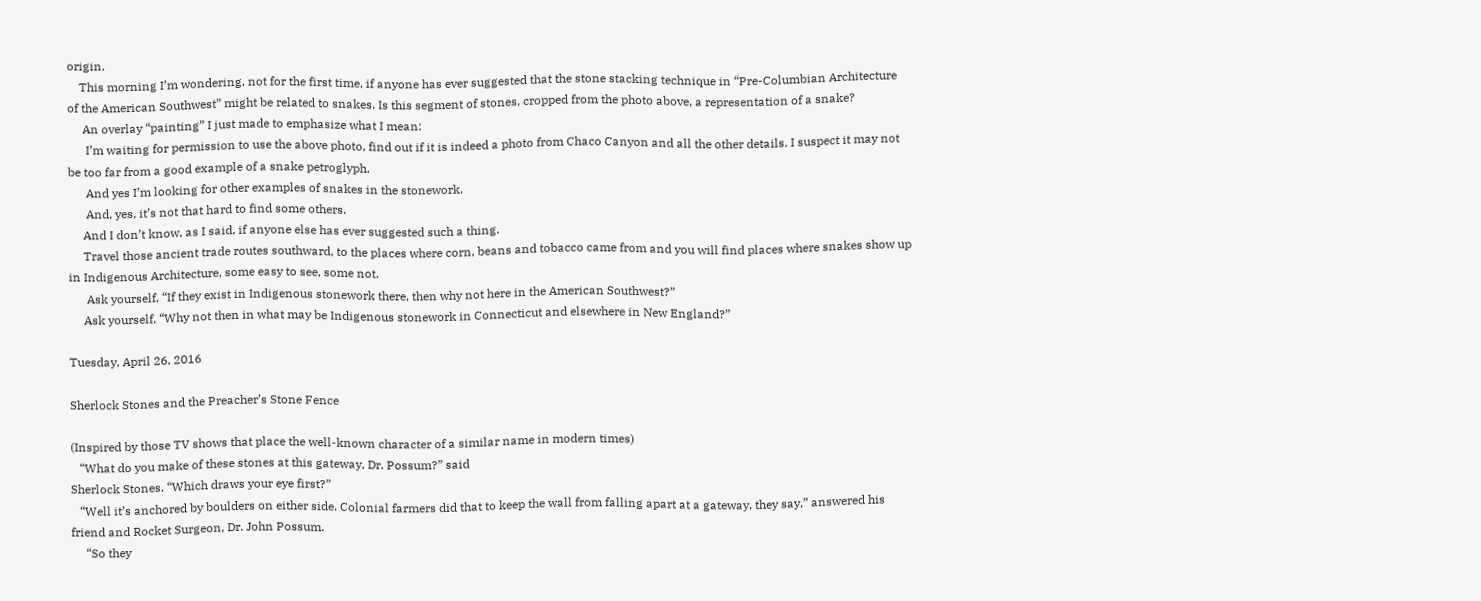origin.
    This morning I’m wondering, not for the first time, if anyone has ever suggested that the stone stacking technique in “Pre-Columbian Architecture of the American Southwest” might be related to snakes. Is this segment of stones, cropped from the photo above, a representation of a snake?
     An overlay “painting” I just made to emphasize what I mean:
      I’m waiting for permission to use the above photo, find out if it is indeed a photo from Chaco Canyon and all the other details. I suspect it may not be too far from a good example of a snake petroglyph.
      And yes I’m looking for other examples of snakes in the stonework.
      And, yes, it’s not that hard to find some others.
     And I don’t know, as I said, if anyone else has ever suggested such a thing.
     Travel those ancient trade routes southward, to the places where corn, beans and tobacco came from and you will find places where snakes show up in Indigenous Architecture, some easy to see, some not.
      Ask yourself, “If they exist in Indigenous stonework there, then why not here in the American Southwest?”
     Ask yourself, “Why not then in what may be Indigenous stonework in Connecticut and elsewhere in New England?”

Tuesday, April 26, 2016

Sherlock Stones and the Preacher’s Stone Fence

(Inspired by those TV shows that place the well-known character of a similar name in modern times)
   “What do you make of these stones at this gateway, Dr. Possum?” said
Sherlock Stones. “Which draws your eye first?”
   “Well it’s anchored by boulders on either side. Colonial farmers did that to keep the wall from falling apart at a gateway, they say,” answered his friend and Rocket Surgeon, Dr. John Possum.
     “So they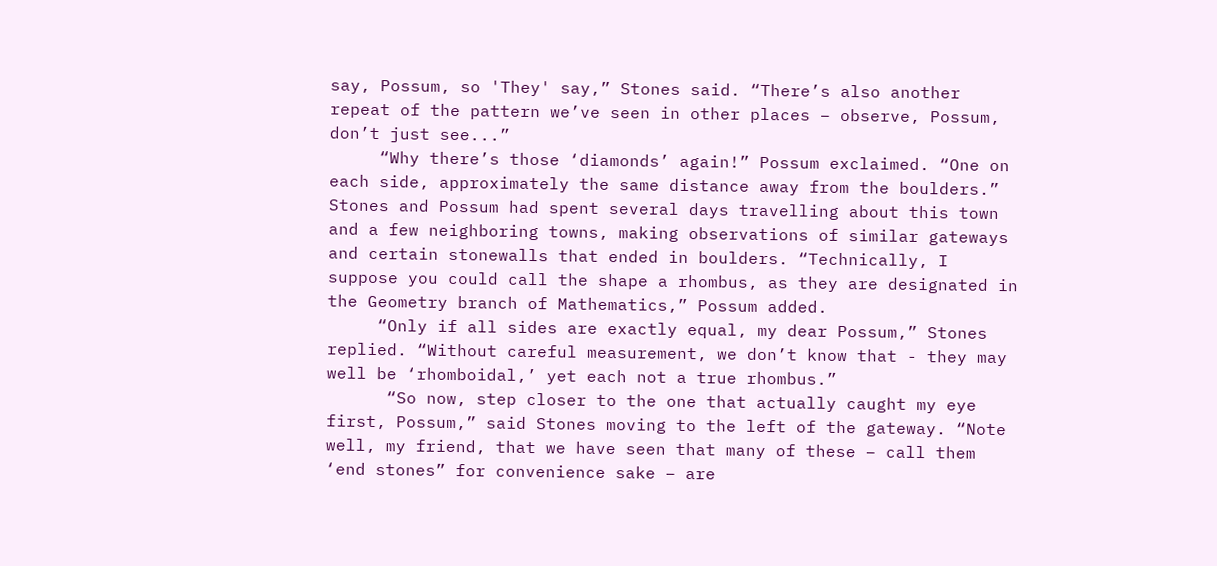say, Possum, so 'They' say,” Stones said. “There’s also another repeat of the pattern we’ve seen in other places – observe, Possum, don’t just see...”
     “Why there’s those ‘diamonds’ again!” Possum exclaimed. “One on each side, approximately the same distance away from the boulders.” Stones and Possum had spent several days travelling about this town and a few neighboring towns, making observations of similar gateways and certain stonewalls that ended in boulders. “Technically, I suppose you could call the shape a rhombus, as they are designated in the Geometry branch of Mathematics,” Possum added.
     “Only if all sides are exactly equal, my dear Possum,” Stones replied. “Without careful measurement, we don’t know that - they may well be ‘rhomboidal,’ yet each not a true rhombus.”
      “So now, step closer to the one that actually caught my eye first, Possum,” said Stones moving to the left of the gateway. “Note well, my friend, that we have seen that many of these – call them ‘end stones” for convenience sake – are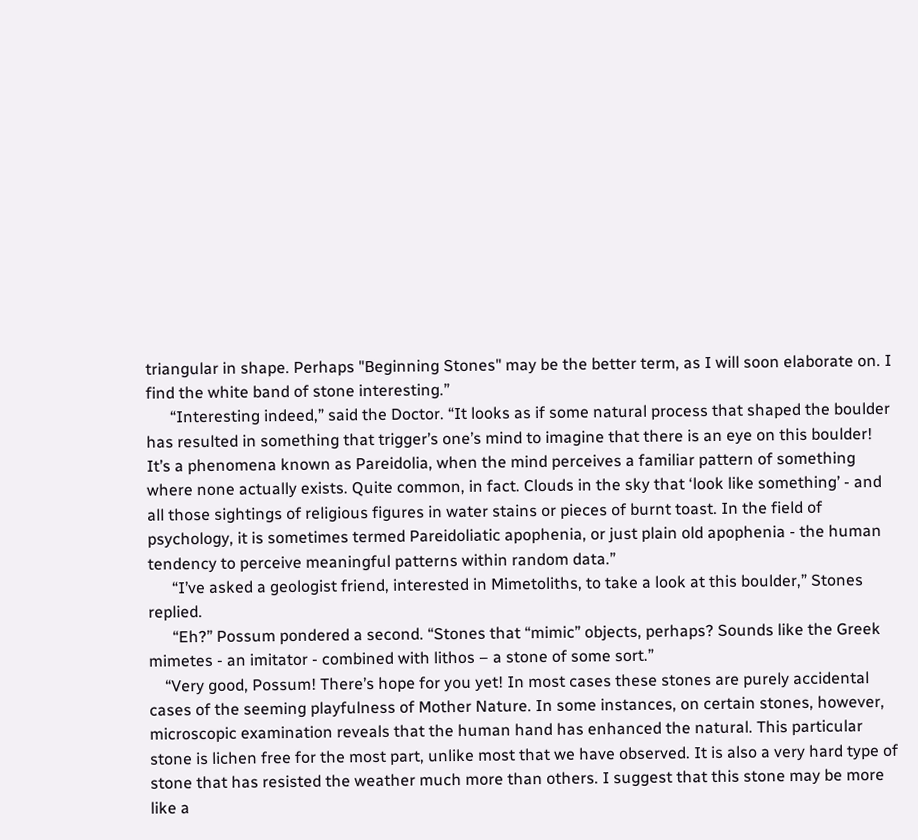triangular in shape. Perhaps "Beginning Stones" may be the better term, as I will soon elaborate on. I find the white band of stone interesting.”
      “Interesting indeed,” said the Doctor. “It looks as if some natural process that shaped the boulder has resulted in something that trigger’s one’s mind to imagine that there is an eye on this boulder! It’s a phenomena known as Pareidolia, when the mind perceives a familiar pattern of something where none actually exists. Quite common, in fact. Clouds in the sky that ‘look like something’ - and all those sightings of religious figures in water stains or pieces of burnt toast. In the field of psychology, it is sometimes termed Pareidoliatic apophenia, or just plain old apophenia - the human tendency to perceive meaningful patterns within random data.”
      “I’ve asked a geologist friend, interested in Mimetoliths, to take a look at this boulder,” Stones replied.
      “Eh?” Possum pondered a second. “Stones that “mimic” objects, perhaps? Sounds like the Greek mimetes - an imitator - combined with lithos – a stone of some sort.”
    “Very good, Possum! There’s hope for you yet! In most cases these stones are purely accidental cases of the seeming playfulness of Mother Nature. In some instances, on certain stones, however, microscopic examination reveals that the human hand has enhanced the natural. This particular stone is lichen free for the most part, unlike most that we have observed. It is also a very hard type of stone that has resisted the weather much more than others. I suggest that this stone may be more like a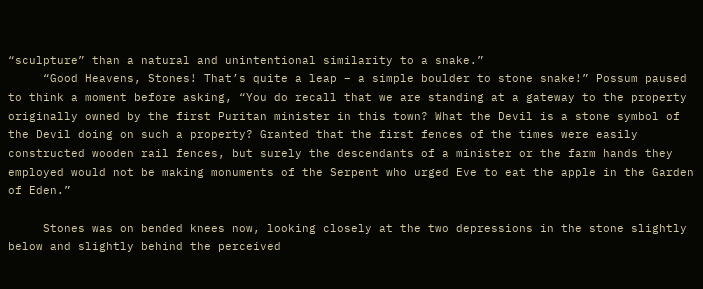“sculpture” than a natural and unintentional similarity to a snake.”
     “Good Heavens, Stones! That’s quite a leap – a simple boulder to stone snake!” Possum paused to think a moment before asking, “You do recall that we are standing at a gateway to the property originally owned by the first Puritan minister in this town? What the Devil is a stone symbol of the Devil doing on such a property? Granted that the first fences of the times were easily constructed wooden rail fences, but surely the descendants of a minister or the farm hands they employed would not be making monuments of the Serpent who urged Eve to eat the apple in the Garden of Eden.”

     Stones was on bended knees now, looking closely at the two depressions in the stone slightly below and slightly behind the perceived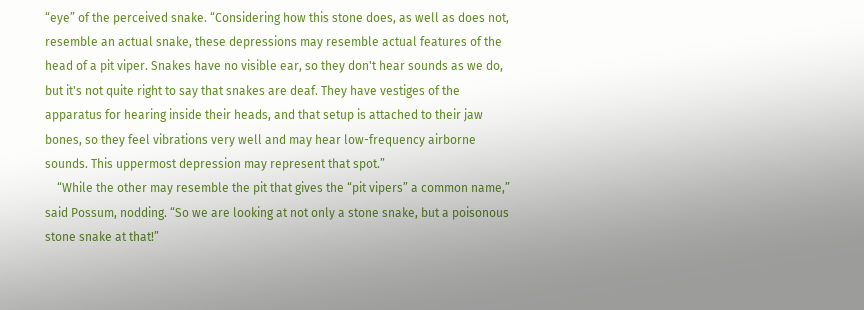“eye” of the perceived snake. “Considering how this stone does, as well as does not, resemble an actual snake, these depressions may resemble actual features of the head of a pit viper. Snakes have no visible ear, so they don't hear sounds as we do, but it's not quite right to say that snakes are deaf. They have vestiges of the apparatus for hearing inside their heads, and that setup is attached to their jaw bones, so they feel vibrations very well and may hear low-frequency airborne sounds. This uppermost depression may represent that spot.”
    “While the other may resemble the pit that gives the “pit vipers” a common name,” said Possum, nodding. “So we are looking at not only a stone snake, but a poisonous stone snake at that!”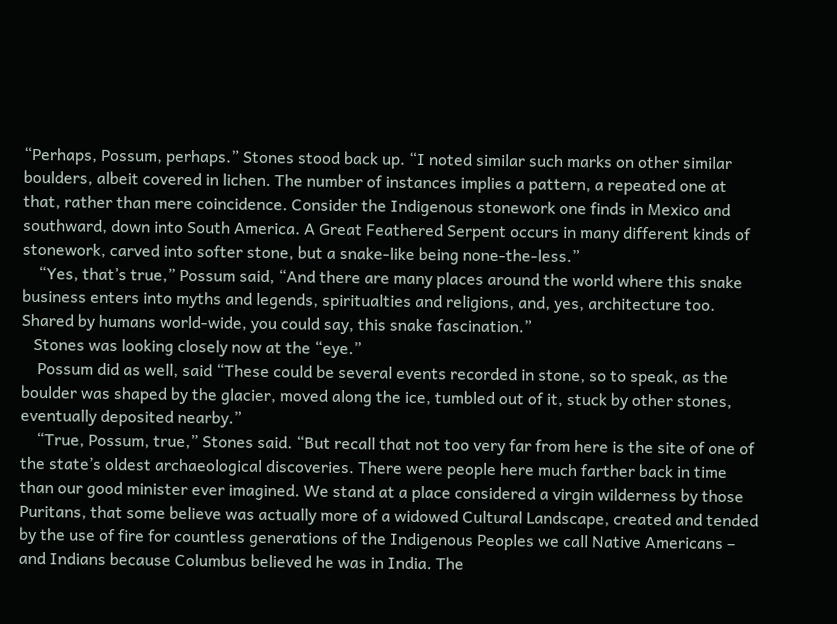“Perhaps, Possum, perhaps.” Stones stood back up. “I noted similar such marks on other similar boulders, albeit covered in lichen. The number of instances implies a pattern, a repeated one at that, rather than mere coincidence. Consider the Indigenous stonework one finds in Mexico and southward, down into South America. A Great Feathered Serpent occurs in many different kinds of stonework, carved into softer stone, but a snake-like being none-the-less.”
    “Yes, that’s true,” Possum said, “And there are many places around the world where this snake business enters into myths and legends, spiritualties and religions, and, yes, architecture too. Shared by humans world-wide, you could say, this snake fascination.”
   Stones was looking closely now at the “eye.”
    Possum did as well, said “These could be several events recorded in stone, so to speak, as the boulder was shaped by the glacier, moved along the ice, tumbled out of it, stuck by other stones, eventually deposited nearby.”
    “True, Possum, true,” Stones said. “But recall that not too very far from here is the site of one of the state’s oldest archaeological discoveries. There were people here much farther back in time than our good minister ever imagined. We stand at a place considered a virgin wilderness by those Puritans, that some believe was actually more of a widowed Cultural Landscape, created and tended by the use of fire for countless generations of the Indigenous Peoples we call Native Americans – and Indians because Columbus believed he was in India. The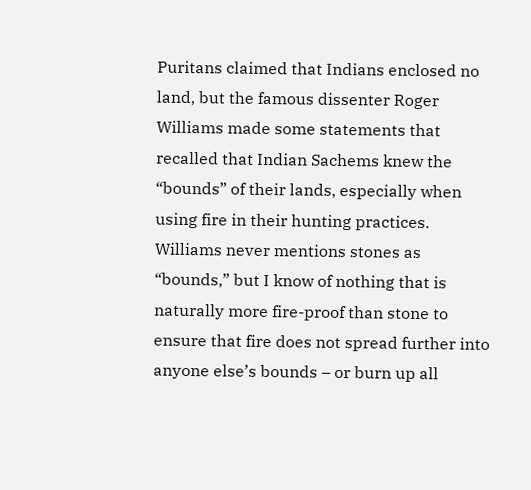Puritans claimed that Indians enclosed no land, but the famous dissenter Roger Williams made some statements that recalled that Indian Sachems knew the “bounds” of their lands, especially when using fire in their hunting practices. Williams never mentions stones as “bounds,” but I know of nothing that is naturally more fire-proof than stone to ensure that fire does not spread further into anyone else’s bounds – or burn up all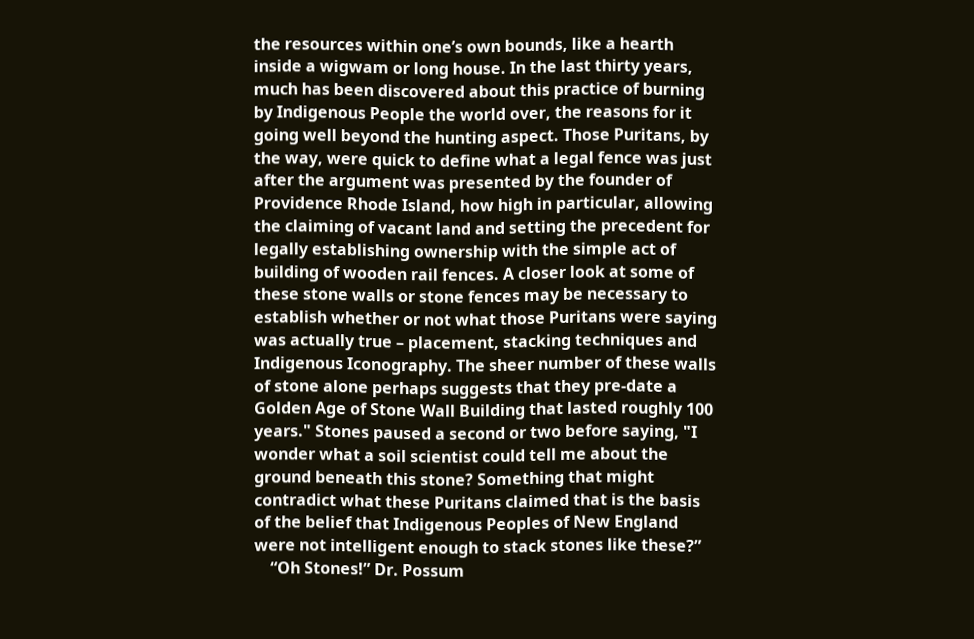the resources within one’s own bounds, like a hearth inside a wigwam or long house. In the last thirty years, much has been discovered about this practice of burning by Indigenous People the world over, the reasons for it going well beyond the hunting aspect. Those Puritans, by the way, were quick to define what a legal fence was just after the argument was presented by the founder of Providence Rhode Island, how high in particular, allowing the claiming of vacant land and setting the precedent for legally establishing ownership with the simple act of building of wooden rail fences. A closer look at some of these stone walls or stone fences may be necessary to establish whether or not what those Puritans were saying was actually true – placement, stacking techniques and Indigenous Iconography. The sheer number of these walls of stone alone perhaps suggests that they pre-date a Golden Age of Stone Wall Building that lasted roughly 100 years." Stones paused a second or two before saying, "I wonder what a soil scientist could tell me about the ground beneath this stone? Something that might contradict what these Puritans claimed that is the basis of the belief that Indigenous Peoples of New England were not intelligent enough to stack stones like these?”
    “Oh Stones!” Dr. Possum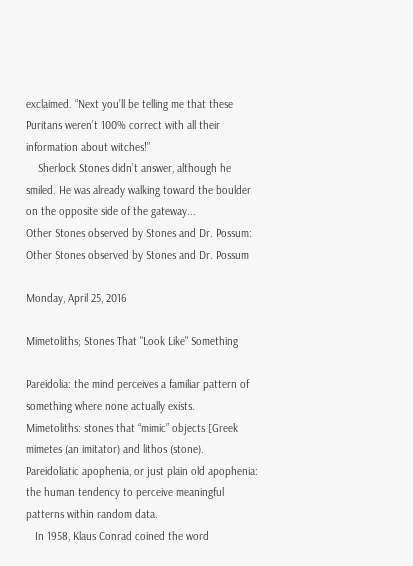exclaimed. “Next you’ll be telling me that these Puritans weren’t 100% correct with all their information about witches!”
    Sherlock Stones didn’t answer, although he smiled. He was already walking toward the boulder on the opposite side of the gateway...
Other Stones observed by Stones and Dr. Possum: Other Stones observed by Stones and Dr. Possum

Monday, April 25, 2016

Mimetoliths; Stones That "Look Like" Something

Pareidolia: the mind perceives a familiar pattern of something where none actually exists.
Mimetoliths: stones that “mimic” objects [Greek mimetes (an imitator) and lithos (stone).
Pareidoliatic apophenia, or just plain old apophenia: the human tendency to perceive meaningful patterns within random data.
   In 1958, Klaus Conrad coined the word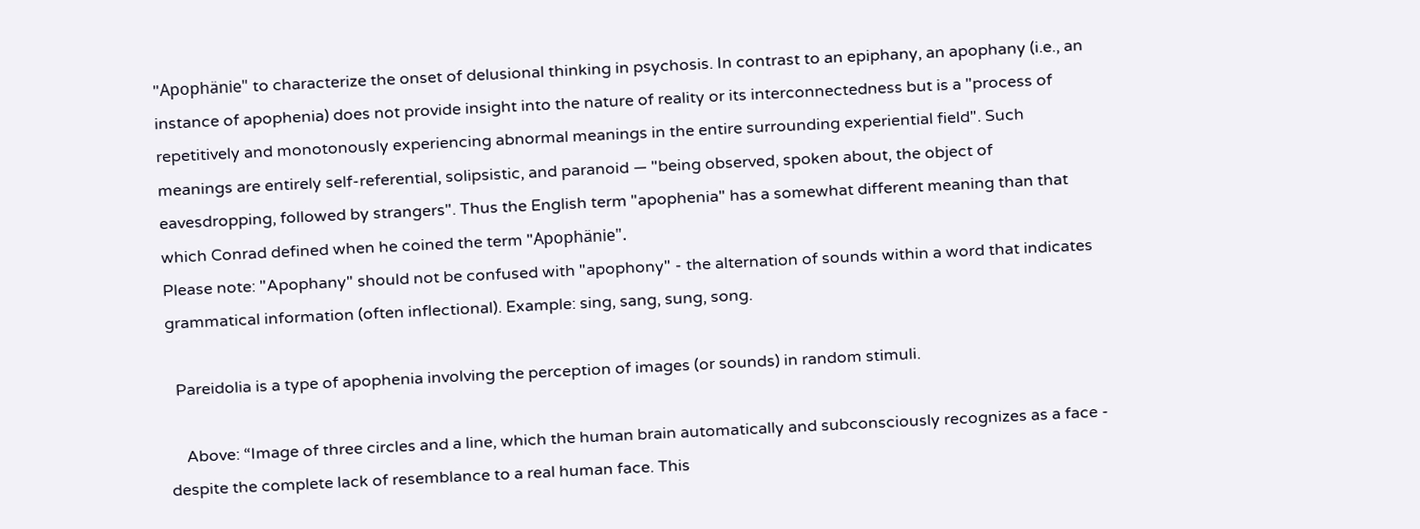"Apophänie" to characterize the onset of delusional thinking in psychosis. In contrast to an epiphany, an apophany (i.e., an instance of apophenia) does not provide insight into the nature of reality or its interconnectedness but is a "process of repetitively and monotonously experiencing abnormal meanings in the entire surrounding experiential field". Such meanings are entirely self-referential, solipsistic, and paranoid — "being observed, spoken about, the object of eavesdropping, followed by strangers". Thus the English term "apophenia" has a somewhat different meaning than that which Conrad defined when he coined the term "Apophänie".
Please note: "Apophany" should not be confused with "apophony" - the alternation of sounds within a word that indicates grammatical information (often inflectional). Example: sing, sang, sung, song.

  Pareidolia is a type of apophenia involving the perception of images (or sounds) in random stimuli.

    Above: “Image of three circles and a line, which the human brain automatically and subconsciously recognizes as a face - despite the complete lack of resemblance to a real human face. This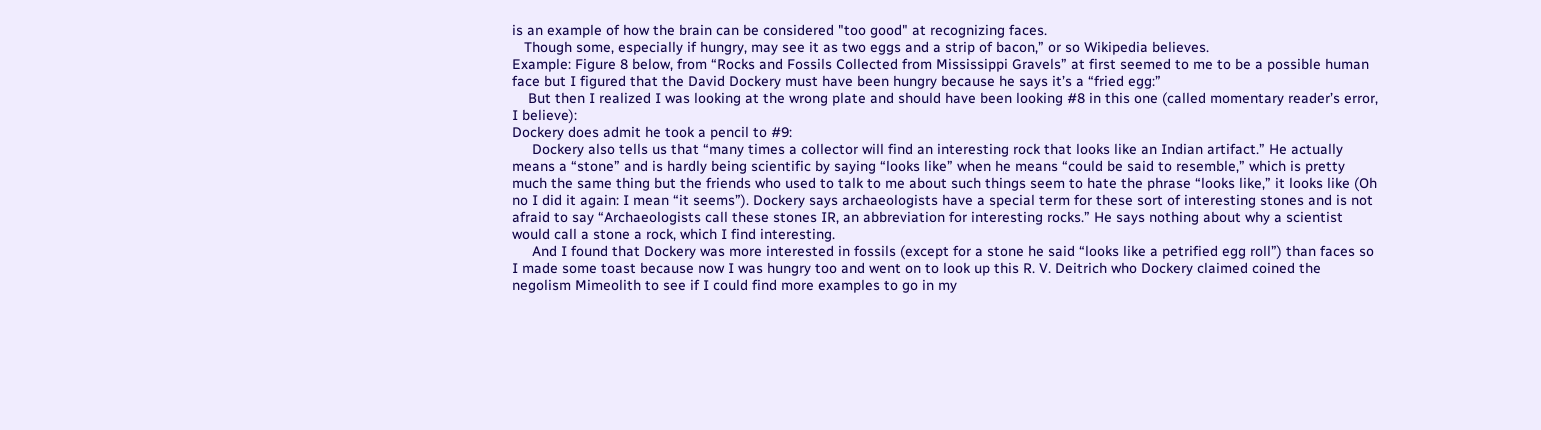is an example of how the brain can be considered "too good" at recognizing faces.
   Though some, especially if hungry, may see it as two eggs and a strip of bacon,” or so Wikipedia believes.
Example: Figure 8 below, from “Rocks and Fossils Collected from Mississippi Gravels” at first seemed to me to be a possible human face but I figured that the David Dockery must have been hungry because he says it’s a “fried egg:”
    But then I realized I was looking at the wrong plate and should have been looking #8 in this one (called momentary reader’s error, I believe):
Dockery does admit he took a pencil to #9:
     Dockery also tells us that “many times a collector will find an interesting rock that looks like an Indian artifact.” He actually means a “stone” and is hardly being scientific by saying “looks like” when he means “could be said to resemble,” which is pretty much the same thing but the friends who used to talk to me about such things seem to hate the phrase “looks like,” it looks like (Oh no I did it again: I mean “it seems”). Dockery says archaeologists have a special term for these sort of interesting stones and is not afraid to say “Archaeologists call these stones IR, an abbreviation for interesting rocks.” He says nothing about why a scientist would call a stone a rock, which I find interesting.
     And I found that Dockery was more interested in fossils (except for a stone he said “looks like a petrified egg roll”) than faces so I made some toast because now I was hungry too and went on to look up this R. V. Deitrich who Dockery claimed coined the negolism Mimeolith to see if I could find more examples to go in my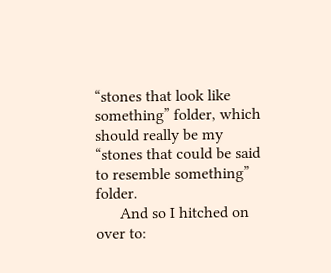“stones that look like something” folder, which should really be my “stones that could be said to resemble something” folder.
      And so I hitched on over to: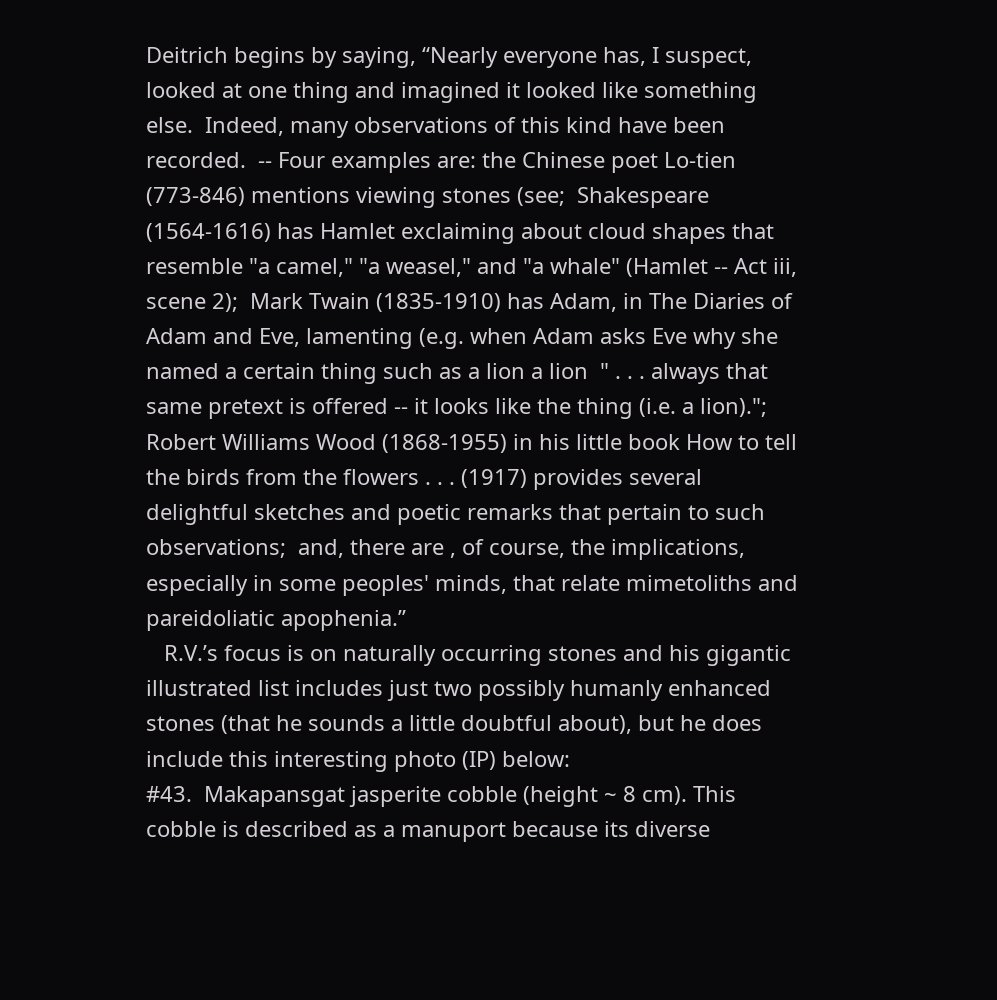Deitrich begins by saying, “Nearly everyone has, I suspect, looked at one thing and imagined it looked like something else.  Indeed, many observations of this kind have been recorded.  -- Four examples are: the Chinese poet Lo-tien (773-846) mentions viewing stones (see;  Shakespeare (1564-1616) has Hamlet exclaiming about cloud shapes that resemble "a camel," "a weasel," and "a whale" (Hamlet -- Act iii, scene 2);  Mark Twain (1835-1910) has Adam, in The Diaries of Adam and Eve, lamenting (e.g. when Adam asks Eve why she named a certain thing such as a lion a lion  " . . . always that same pretext is offered -- it looks like the thing (i.e. a lion).";  Robert Williams Wood (1868-1955) in his little book How to tell the birds from the flowers . . . (1917) provides several delightful sketches and poetic remarks that pertain to such observations;  and, there are , of course, the implications, especially in some peoples' minds, that relate mimetoliths and pareidoliatic apophenia.”
   R.V.’s focus is on naturally occurring stones and his gigantic illustrated list includes just two possibly humanly enhanced stones (that he sounds a little doubtful about), but he does include this interesting photo (IP) below:
#43.  Makapansgat jasperite cobble (height ~ 8 cm). This cobble is described as a manuport because its diverse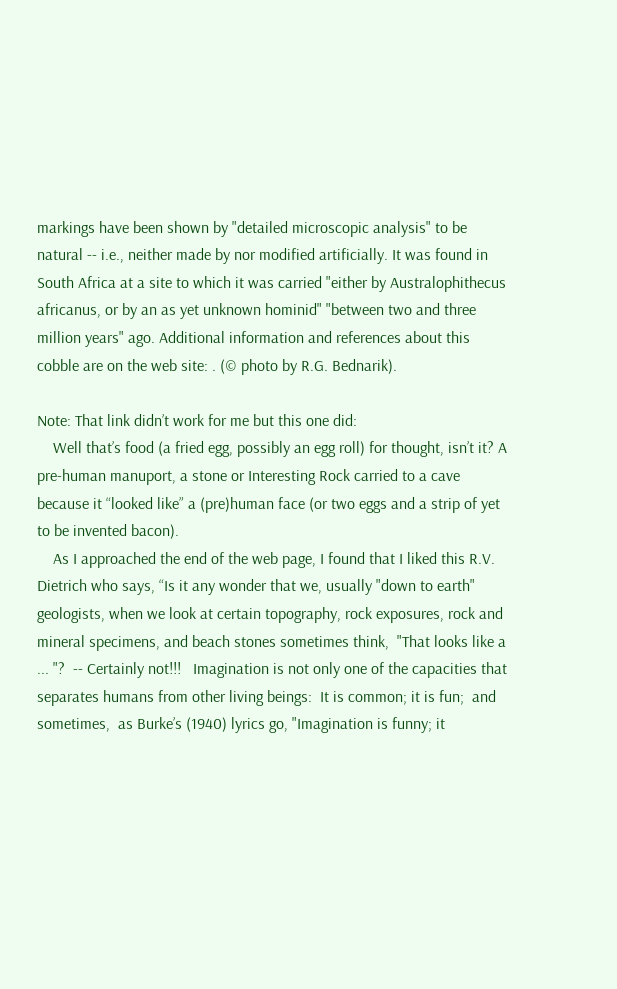markings have been shown by "detailed microscopic analysis" to be natural -- i.e., neither made by nor modified artificially. It was found in South Africa at a site to which it was carried "either by Australophithecus africanus, or by an as yet unknown hominid" "between two and three million years" ago. Additional information and references about this cobble are on the web site: . (© photo by R.G. Bednarik).

Note: That link didn’t work for me but this one did:
    Well that’s food (a fried egg, possibly an egg roll) for thought, isn’t it? A pre-human manuport, a stone or Interesting Rock carried to a cave because it “looked like” a (pre)human face (or two eggs and a strip of yet to be invented bacon).
    As I approached the end of the web page, I found that I liked this R.V. Dietrich who says, “Is it any wonder that we, usually "down to earth" geologists, when we look at certain topography, rock exposures, rock and mineral specimens, and beach stones sometimes think,  "That looks like a ... "?  -- Certainly not!!!   Imagination is not only one of the capacities that separates humans from other living beings:  It is common; it is fun;  and sometimes,  as Burke’s (1940) lyrics go, "Imagination is funny; it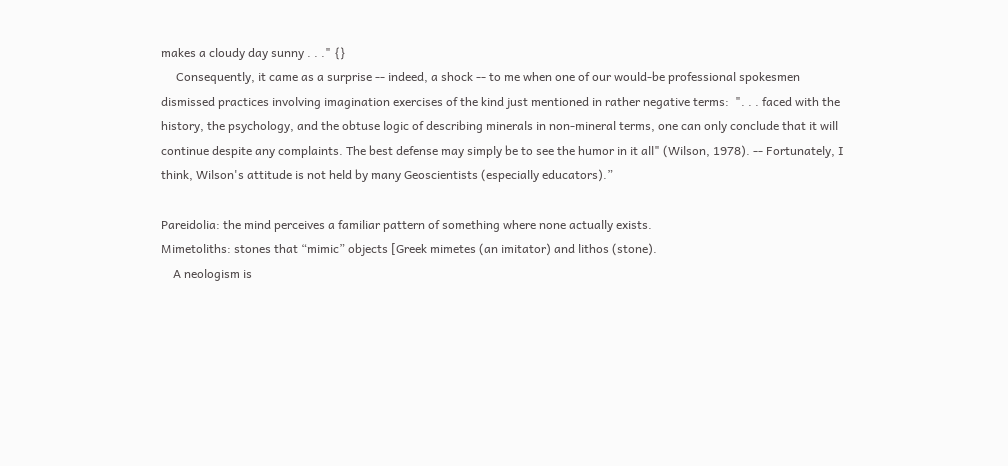makes a cloudy day sunny . . ." {}
     Consequently, it came as a surprise -- indeed, a shock -- to me when one of our would-be professional spokesmen dismissed practices involving imagination exercises of the kind just mentioned in rather negative terms:  ". . . faced with the history, the psychology, and the obtuse logic of describing minerals in non-mineral terms, one can only conclude that it will continue despite any complaints. The best defense may simply be to see the humor in it all" (Wilson, 1978). -- Fortunately, I think, Wilson's attitude is not held by many Geoscientists (especially educators).”

Pareidolia: the mind perceives a familiar pattern of something where none actually exists.
Mimetoliths: stones that “mimic” objects [Greek mimetes (an imitator) and lithos (stone).
    A neologism is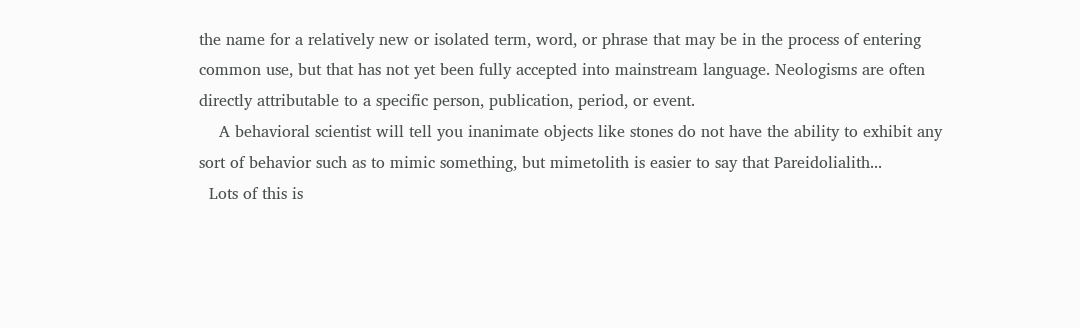the name for a relatively new or isolated term, word, or phrase that may be in the process of entering common use, but that has not yet been fully accepted into mainstream language. Neologisms are often directly attributable to a specific person, publication, period, or event.
    A behavioral scientist will tell you inanimate objects like stones do not have the ability to exhibit any sort of behavior such as to mimic something, but mimetolith is easier to say that Pareidolialith...
  Lots of this is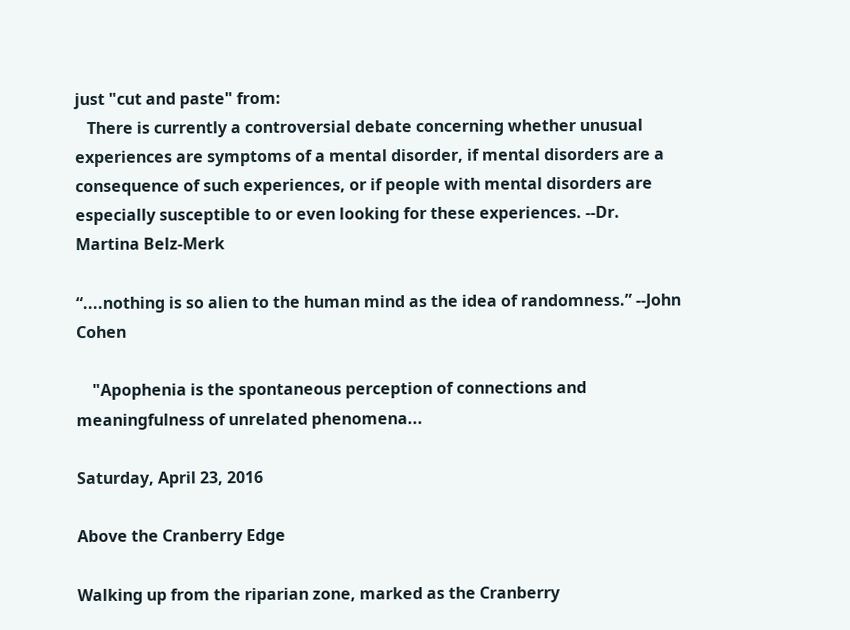just "cut and paste" from:
   There is currently a controversial debate concerning whether unusual experiences are symptoms of a mental disorder, if mental disorders are a consequence of such experiences, or if people with mental disorders are especially susceptible to or even looking for these experiences. --Dr. Martina Belz-Merk

“....nothing is so alien to the human mind as the idea of randomness.” --John Cohen

    "Apophenia is the spontaneous perception of connections and meaningfulness of unrelated phenomena...

Saturday, April 23, 2016

Above the Cranberry Edge

Walking up from the riparian zone, marked as the Cranberry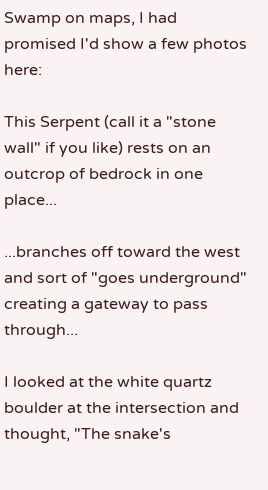Swamp on maps, I had promised I'd show a few photos here:

This Serpent (call it a "stone wall" if you like) rests on an outcrop of bedrock in one place...

...branches off toward the west and sort of "goes underground" creating a gateway to pass through...

I looked at the white quartz boulder at the intersection and thought, "The snake's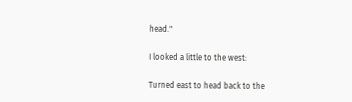head."

I looked a little to the west:

Turned east to head back to the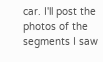car. I'll post the photos of the segments I saw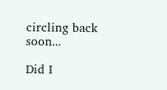circling back soon...

Did I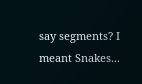say segments? I meant Snakes...